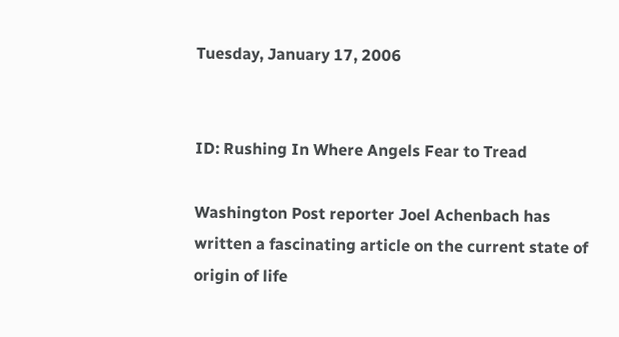Tuesday, January 17, 2006


ID: Rushing In Where Angels Fear to Tread

Washington Post reporter Joel Achenbach has written a fascinating article on the current state of origin of life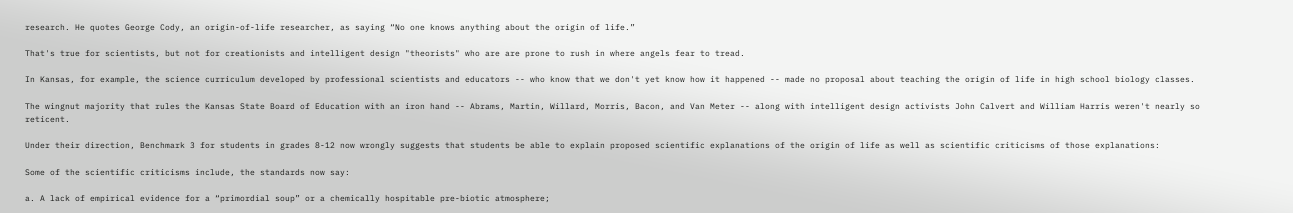research. He quotes George Cody, an origin-of-life researcher, as saying “No one knows anything about the origin of life.”

That's true for scientists, but not for creationists and intelligent design "theorists" who are are prone to rush in where angels fear to tread.

In Kansas, for example, the science curriculum developed by professional scientists and educators -- who know that we don't yet know how it happened -- made no proposal about teaching the origin of life in high school biology classes.

The wingnut majority that rules the Kansas State Board of Education with an iron hand -- Abrams, Martin, Willard, Morris, Bacon, and Van Meter -- along with intelligent design activists John Calvert and William Harris weren't nearly so reticent.

Under their direction, Benchmark 3 for students in grades 8-12 now wrongly suggests that students be able to explain proposed scientific explanations of the origin of life as well as scientific criticisms of those explanations:

Some of the scientific criticisms include, the standards now say:

a. A lack of empirical evidence for a “primordial soup” or a chemically hospitable pre-biotic atmosphere;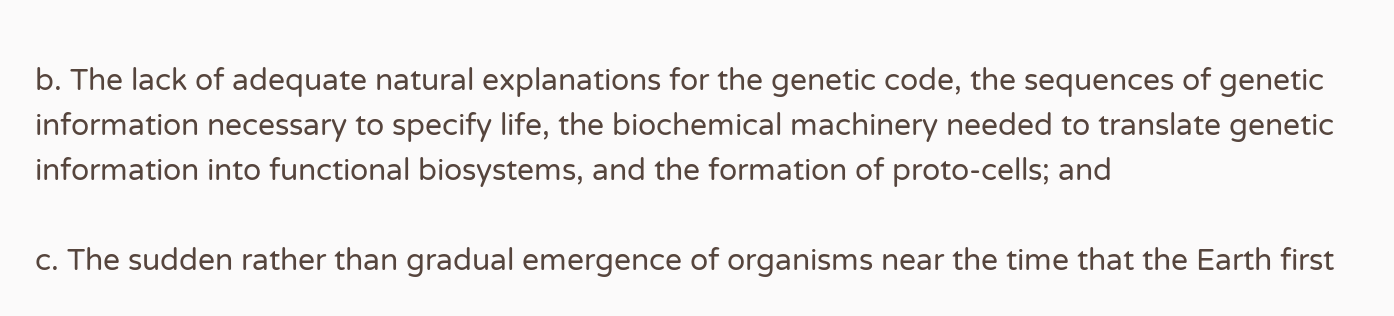b. The lack of adequate natural explanations for the genetic code, the sequences of genetic information necessary to specify life, the biochemical machinery needed to translate genetic information into functional biosystems, and the formation of proto-cells; and

c. The sudden rather than gradual emergence of organisms near the time that the Earth first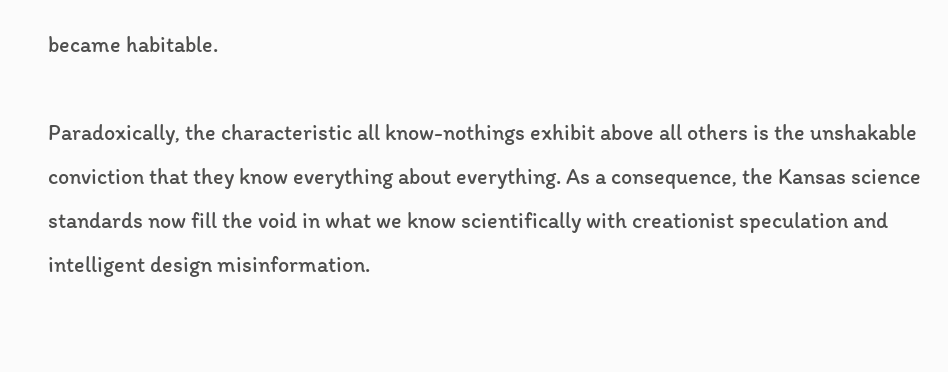became habitable.

Paradoxically, the characteristic all know-nothings exhibit above all others is the unshakable conviction that they know everything about everything. As a consequence, the Kansas science standards now fill the void in what we know scientifically with creationist speculation and intelligent design misinformation.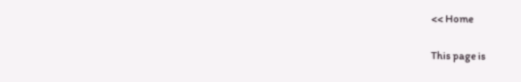<< Home

This page is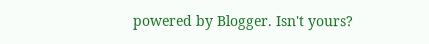powered by Blogger. Isn't yours?